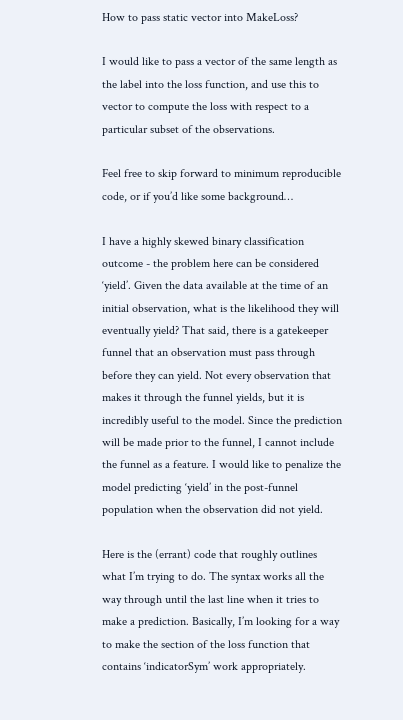How to pass static vector into MakeLoss?

I would like to pass a vector of the same length as the label into the loss function, and use this to vector to compute the loss with respect to a particular subset of the observations.

Feel free to skip forward to minimum reproducible code, or if you’d like some background…

I have a highly skewed binary classification outcome - the problem here can be considered ‘yield’. Given the data available at the time of an initial observation, what is the likelihood they will eventually yield? That said, there is a gatekeeper funnel that an observation must pass through before they can yield. Not every observation that makes it through the funnel yields, but it is incredibly useful to the model. Since the prediction will be made prior to the funnel, I cannot include the funnel as a feature. I would like to penalize the model predicting ‘yield’ in the post-funnel population when the observation did not yield.

Here is the (errant) code that roughly outlines what I’m trying to do. The syntax works all the way through until the last line when it tries to make a prediction. Basically, I’m looking for a way to make the section of the loss function that contains ‘indicatorSym’ work appropriately.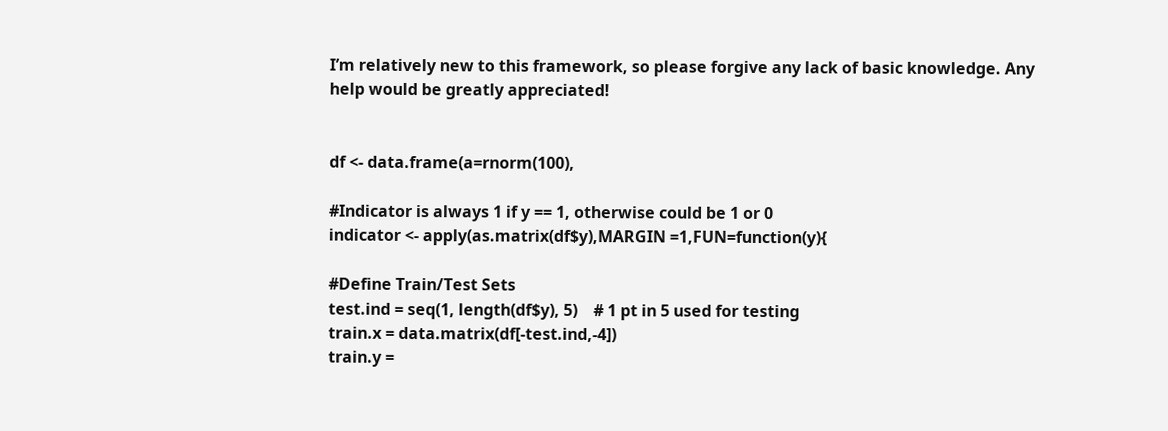I’m relatively new to this framework, so please forgive any lack of basic knowledge. Any help would be greatly appreciated!


df <- data.frame(a=rnorm(100),

#Indicator is always 1 if y == 1, otherwise could be 1 or 0
indicator <- apply(as.matrix(df$y),MARGIN =1,FUN=function(y){

#Define Train/Test Sets
test.ind = seq(1, length(df$y), 5)    # 1 pt in 5 used for testing
train.x = data.matrix(df[-test.ind,-4])
train.y =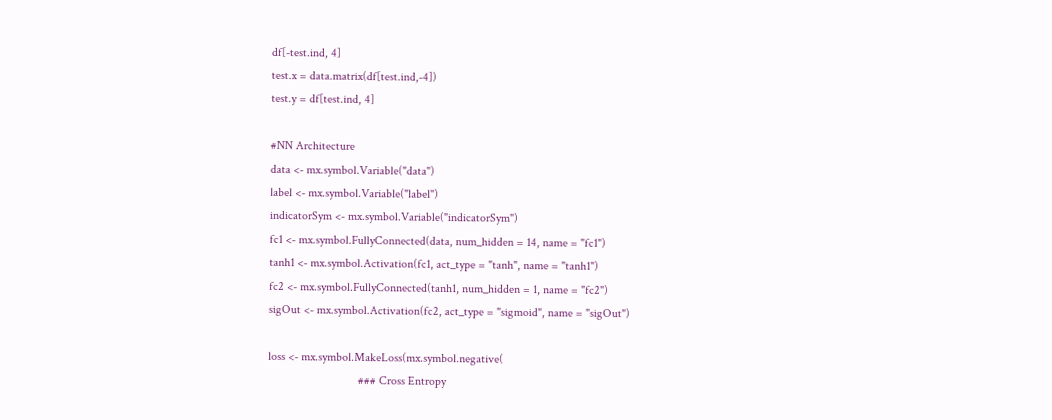df[-test.ind, 4]
test.x = data.matrix(df[test.ind,-4])
test.y = df[test.ind, 4]

#NN Architecture
data <- mx.symbol.Variable("data")
label <- mx.symbol.Variable("label")
indicatorSym <- mx.symbol.Variable("indicatorSym")
fc1 <- mx.symbol.FullyConnected(data, num_hidden = 14, name = "fc1")
tanh1 <- mx.symbol.Activation(fc1, act_type = "tanh", name = "tanh1")
fc2 <- mx.symbol.FullyConnected(tanh1, num_hidden = 1, name = "fc2")
sigOut <- mx.symbol.Activation(fc2, act_type = "sigmoid", name = "sigOut")

loss <- mx.symbol.MakeLoss(mx.symbol.negative(
                              ### Cross Entropy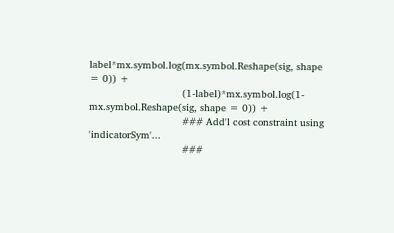label*mx.symbol.log(mx.symbol.Reshape(sig, shape = 0)) +
                               (1-label)*mx.symbol.log(1-mx.symbol.Reshape(sig, shape = 0)) +
                               ### Add'l cost constraint using 'indicatorSym'...
                               ###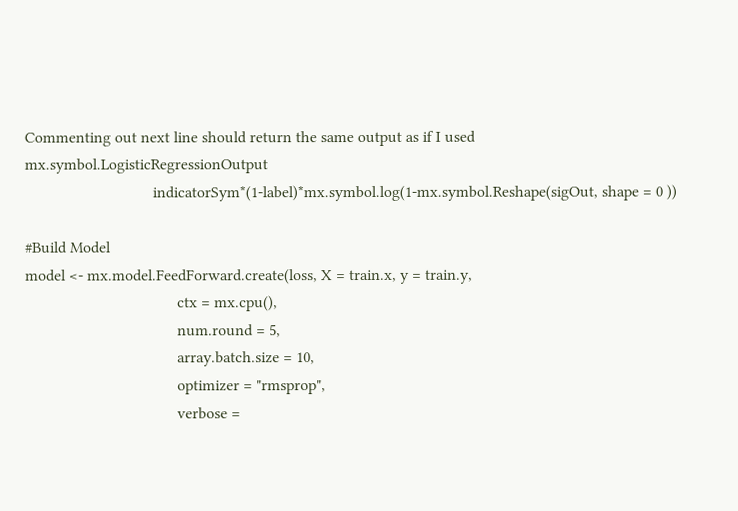Commenting out next line should return the same output as if I used mx.symbol.LogisticRegressionOutput
                                indicatorSym*(1-label)*mx.symbol.log(1-mx.symbol.Reshape(sigOut, shape = 0 ))

#Build Model
model <- mx.model.FeedForward.create(loss, X = train.x, y = train.y,
                                      ctx = mx.cpu(),
                                      num.round = 5,
                                      array.batch.size = 10,
                                      optimizer = "rmsprop",
                                      verbose =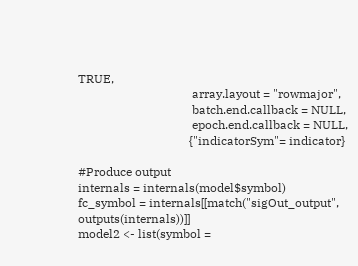TRUE,
                                      array.layout = "rowmajor",
                                      batch.end.callback = NULL,
                                      epoch.end.callback = NULL,
                                     {"indicatorSym"= indicator}

#Produce output
internals = internals(model$symbol)
fc_symbol = internals[[match("sigOut_output", outputs(internals))]]
model2 <- list(symbol =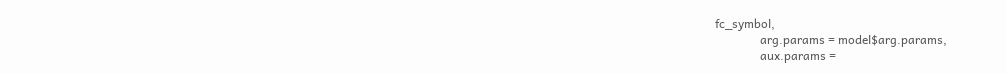fc_symbol,
               arg.params = model$arg.params,
               aux.params =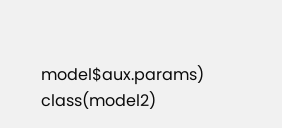model$aux.params)
class(model2)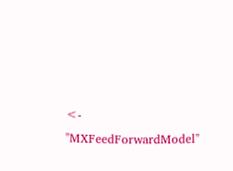<- "MXFeedForwardModel"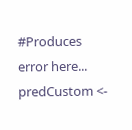#Produces error here...
predCustom <-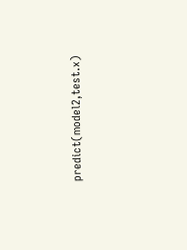predict(model2,test.x)